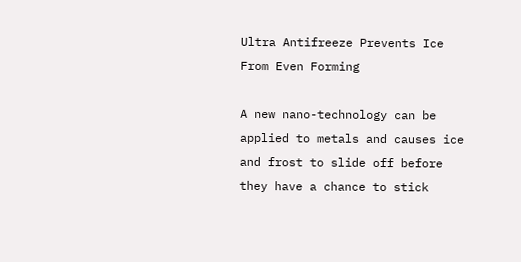Ultra Antifreeze Prevents Ice From Even Forming

A new nano-technology can be applied to metals and causes ice and frost to slide off before they have a chance to stick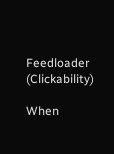Feedloader (Clickability)

When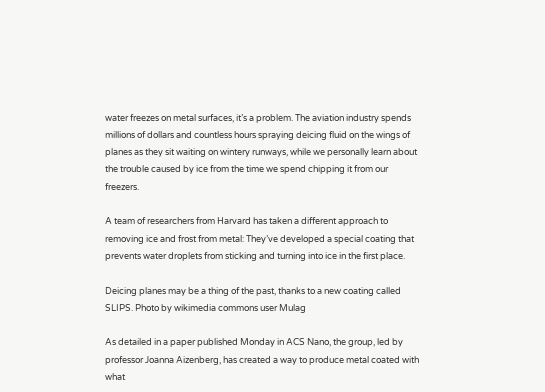water freezes on metal surfaces, it’s a problem. The aviation industry spends millions of dollars and countless hours spraying deicing fluid on the wings of planes as they sit waiting on wintery runways, while we personally learn about the trouble caused by ice from the time we spend chipping it from our freezers.

A team of researchers from Harvard has taken a different approach to removing ice and frost from metal: They’ve developed a special coating that prevents water droplets from sticking and turning into ice in the first place.

Deicing planes may be a thing of the past, thanks to a new coating called SLIPS. Photo by wikimedia commons user Mulag

As detailed in a paper published Monday in ACS Nano, the group, led by professor Joanna Aizenberg, has created a way to produce metal coated with what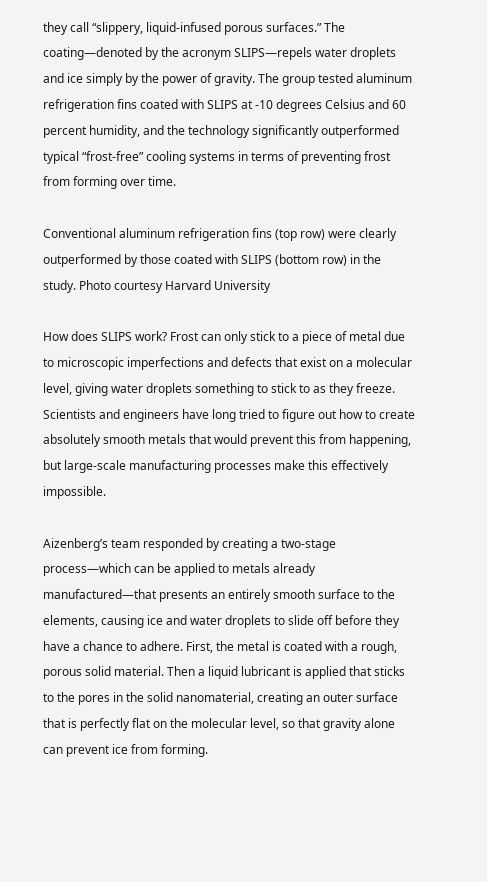they call “slippery, liquid-infused porous surfaces.” The coating—denoted by the acronym SLIPS—repels water droplets and ice simply by the power of gravity. The group tested aluminum refrigeration fins coated with SLIPS at -10 degrees Celsius and 60 percent humidity, and the technology significantly outperformed typical “frost-free” cooling systems in terms of preventing frost from forming over time.

Conventional aluminum refrigeration fins (top row) were clearly outperformed by those coated with SLIPS (bottom row) in the study. Photo courtesy Harvard University

How does SLIPS work? Frost can only stick to a piece of metal due to microscopic imperfections and defects that exist on a molecular level, giving water droplets something to stick to as they freeze. Scientists and engineers have long tried to figure out how to create absolutely smooth metals that would prevent this from happening, but large-scale manufacturing processes make this effectively impossible.

Aizenberg’s team responded by creating a two-stage process—which can be applied to metals already manufactured—that presents an entirely smooth surface to the elements, causing ice and water droplets to slide off before they have a chance to adhere. First, the metal is coated with a rough, porous solid material. Then a liquid lubricant is applied that sticks to the pores in the solid nanomaterial, creating an outer surface that is perfectly flat on the molecular level, so that gravity alone can prevent ice from forming.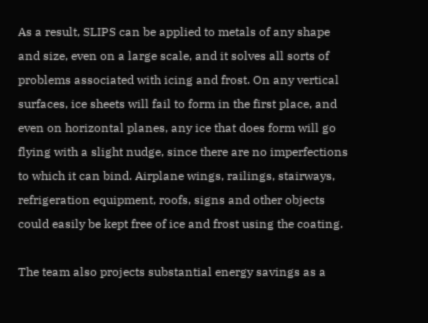As a result, SLIPS can be applied to metals of any shape and size, even on a large scale, and it solves all sorts of problems associated with icing and frost. On any vertical surfaces, ice sheets will fail to form in the first place, and even on horizontal planes, any ice that does form will go flying with a slight nudge, since there are no imperfections to which it can bind. Airplane wings, railings, stairways, refrigeration equipment, roofs, signs and other objects could easily be kept free of ice and frost using the coating.

The team also projects substantial energy savings as a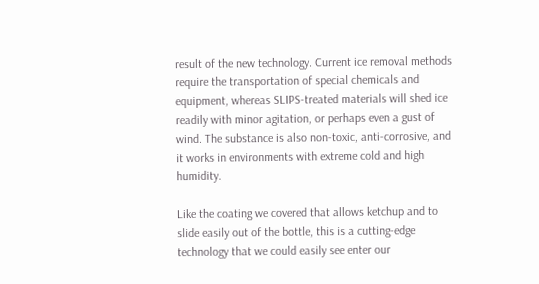result of the new technology. Current ice removal methods require the transportation of special chemicals and equipment, whereas SLIPS-treated materials will shed ice readily with minor agitation, or perhaps even a gust of wind. The substance is also non-toxic, anti-corrosive, and it works in environments with extreme cold and high humidity.

Like the coating we covered that allows ketchup and to slide easily out of the bottle, this is a cutting-edge technology that we could easily see enter our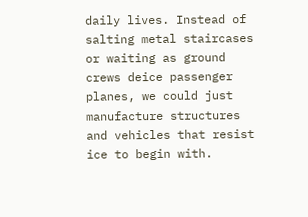daily lives. Instead of salting metal staircases or waiting as ground crews deice passenger planes, we could just manufacture structures and vehicles that resist ice to begin with.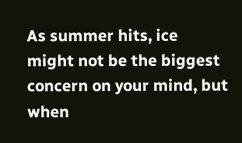As summer hits, ice might not be the biggest concern on your mind, but when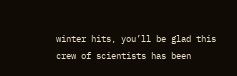winter hits, you’ll be glad this crew of scientists has been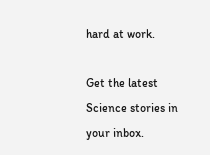hard at work.

Get the latest Science stories in your inbox.